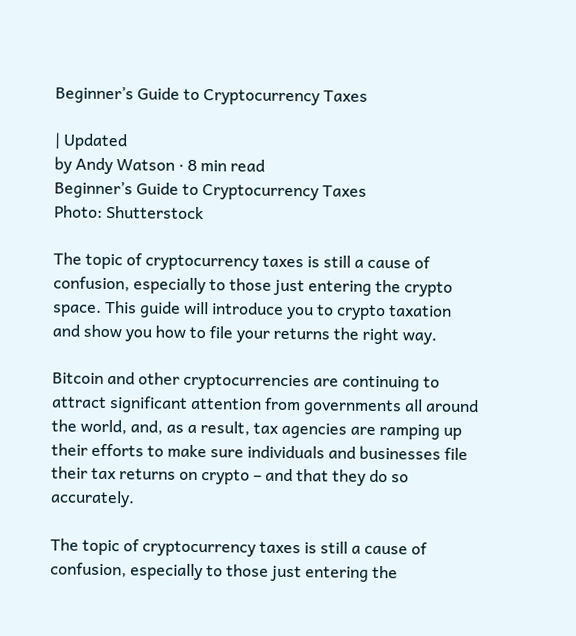Beginner’s Guide to Cryptocurrency Taxes

| Updated
by Andy Watson · 8 min read
Beginner’s Guide to Cryptocurrency Taxes
Photo: Shutterstock

The topic of cryptocurrency taxes is still a cause of confusion, especially to those just entering the crypto space. This guide will introduce you to crypto taxation and show you how to file your returns the right way.

Bitcoin and other cryptocurrencies are continuing to attract significant attention from governments all around the world, and, as a result, tax agencies are ramping up their efforts to make sure individuals and businesses file their tax returns on crypto – and that they do so accurately.

The topic of cryptocurrency taxes is still a cause of confusion, especially to those just entering the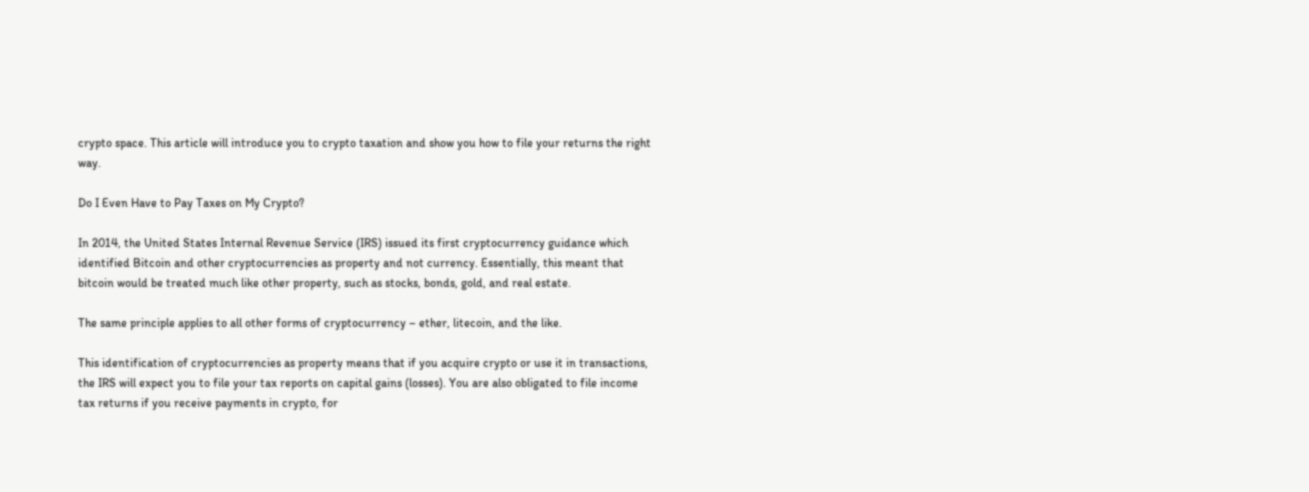crypto space. This article will introduce you to crypto taxation and show you how to file your returns the right way.

Do I Even Have to Pay Taxes on My Crypto?

In 2014, the United States Internal Revenue Service (IRS) issued its first cryptocurrency guidance which identified Bitcoin and other cryptocurrencies as property and not currency. Essentially, this meant that bitcoin would be treated much like other property, such as stocks, bonds, gold, and real estate.

The same principle applies to all other forms of cryptocurrency – ether, litecoin, and the like.

This identification of cryptocurrencies as property means that if you acquire crypto or use it in transactions, the IRS will expect you to file your tax reports on capital gains (losses). You are also obligated to file income tax returns if you receive payments in crypto, for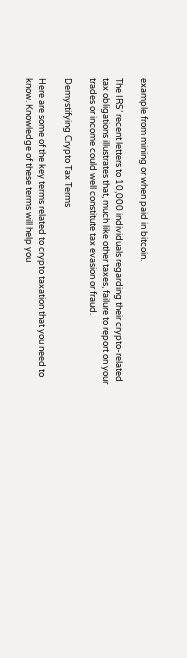example from mining or when paid in bitcoin.

The IRS’ recent letters to 10,000 individuals regarding their crypto-related tax obligations illustrates that, much like other taxes, failure to report on your trades or income could well constitute tax evasion or fraud.

Demystifying Crypto Tax Terms

Here are some of the key terms related to crypto taxation that you need to know. Knowledge of these terms will help you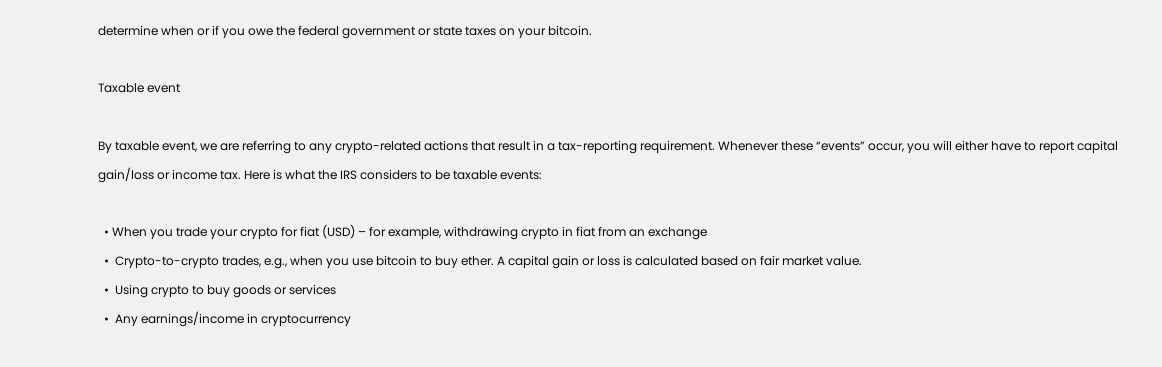determine when or if you owe the federal government or state taxes on your bitcoin.

Taxable event

By taxable event, we are referring to any crypto-related actions that result in a tax-reporting requirement. Whenever these “events” occur, you will either have to report capital gain/loss or income tax. Here is what the IRS considers to be taxable events:

  • When you trade your crypto for fiat (USD) – for example, withdrawing crypto in fiat from an exchange
  •  Crypto-to-crypto trades, e.g., when you use bitcoin to buy ether. A capital gain or loss is calculated based on fair market value.
  •  Using crypto to buy goods or services
  •  Any earnings/income in cryptocurrency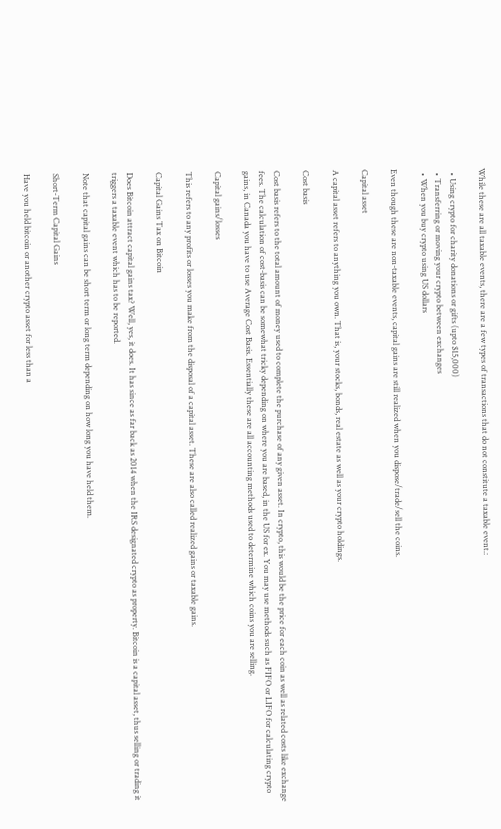While these are all taxable events, there are a few types of transactions that do not constitute a taxable event.:

  • Using crypto for charity donations or gifts (upto $15,000)
  • Transferring or moving your crypto between exchanges
  • When you buy crypto using US dollars

Even though these are non-taxable events, capital gains are still realized when you dispose/trade/sell the coins.

Capital asset

A capital asset refers to anything you own. That is, your stocks, bonds, real estate as well as your crypto holdings.

Cost basis

Cost basis refers to the total amount of money used to complete the purchase of any given asset. In crypto, this would be the price for each coin as well as related costs like exchange fees. The calculation of cost-basis can be somewhat tricky depending on where you are based, in the US for ex. You may use methods such as FIFO or LIFO for calculating crypto gains, in Canada you have to use Average Cost Basis. Essentially these are all accounting methods used to determine which coins you are selling.

Capital gains/losses

This refers to any profits or losses you make from the disposal of a capital asset. These are also called realized gains or taxable gains.

Capital Gains Tax on Bitcoin

Does Bitcoin attract capital gains tax? Well, yes, it does. It has since as far back as 2014 when the IRS designated crypto as property. Bitcoin is a capital asset, thus selling or trading it triggers a taxable event which has to be reported.

Note that capital gains can be short term or long term depending on how long you have held them.

Short-Term Capital Gains

Have you held bitcoin or another crypto asset for less than a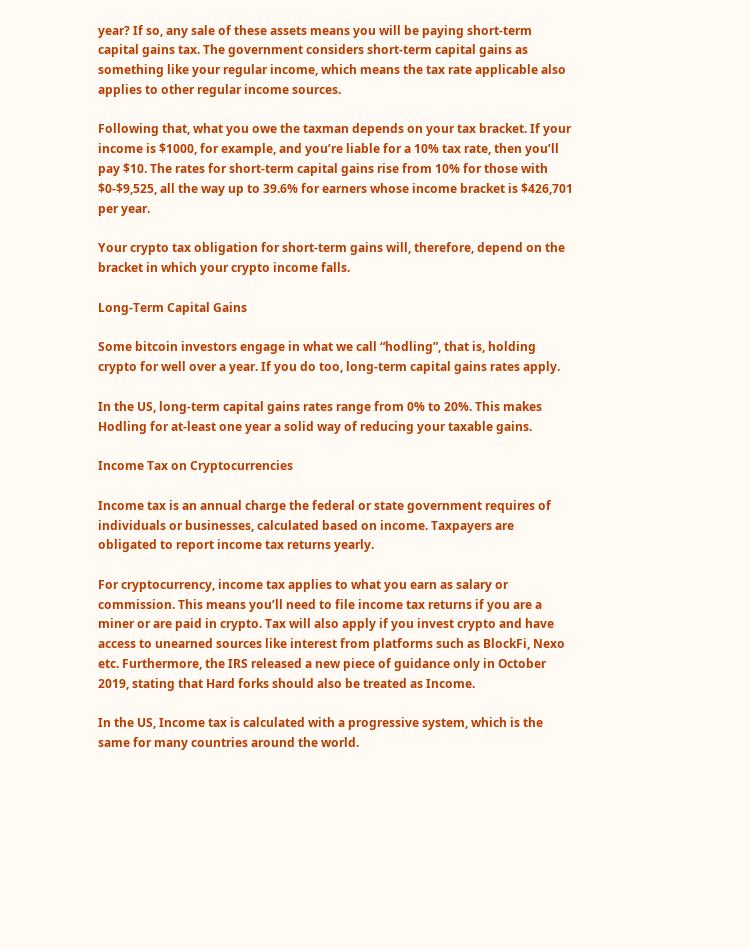year? If so, any sale of these assets means you will be paying short-term capital gains tax. The government considers short-term capital gains as something like your regular income, which means the tax rate applicable also applies to other regular income sources.

Following that, what you owe the taxman depends on your tax bracket. If your income is $1000, for example, and you’re liable for a 10% tax rate, then you’ll pay $10. The rates for short-term capital gains rise from 10% for those with $0-$9,525, all the way up to 39.6% for earners whose income bracket is $426,701 per year.

Your crypto tax obligation for short-term gains will, therefore, depend on the bracket in which your crypto income falls.

Long-Term Capital Gains

Some bitcoin investors engage in what we call “hodling”, that is, holding crypto for well over a year. If you do too, long-term capital gains rates apply.

In the US, long-term capital gains rates range from 0% to 20%. This makes Hodling for at-least one year a solid way of reducing your taxable gains.

Income Tax on Cryptocurrencies

Income tax is an annual charge the federal or state government requires of individuals or businesses, calculated based on income. Taxpayers are obligated to report income tax returns yearly.

For cryptocurrency, income tax applies to what you earn as salary or commission. This means you’ll need to file income tax returns if you are a miner or are paid in crypto. Tax will also apply if you invest crypto and have access to unearned sources like interest from platforms such as BlockFi, Nexo etc. Furthermore, the IRS released a new piece of guidance only in October 2019, stating that Hard forks should also be treated as Income.

In the US, Income tax is calculated with a progressive system, which is the same for many countries around the world.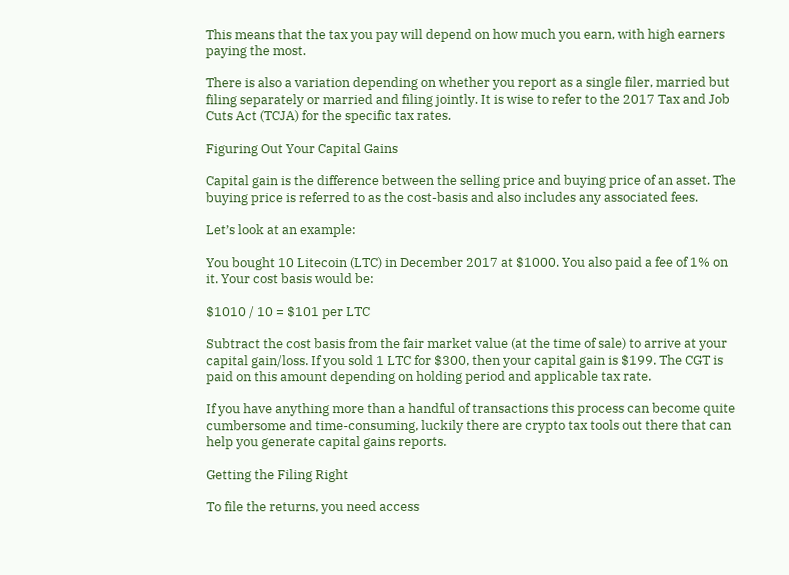This means that the tax you pay will depend on how much you earn, with high earners paying the most.

There is also a variation depending on whether you report as a single filer, married but filing separately or married and filing jointly. It is wise to refer to the 2017 Tax and Job Cuts Act (TCJA) for the specific tax rates.

Figuring Out Your Capital Gains

Capital gain is the difference between the selling price and buying price of an asset. The buying price is referred to as the cost-basis and also includes any associated fees.

Let’s look at an example:

You bought 10 Litecoin (LTC) in December 2017 at $1000. You also paid a fee of 1% on it. Your cost basis would be:

$1010 / 10 = $101 per LTC

Subtract the cost basis from the fair market value (at the time of sale) to arrive at your capital gain/loss. If you sold 1 LTC for $300, then your capital gain is $199. The CGT is paid on this amount depending on holding period and applicable tax rate.

If you have anything more than a handful of transactions this process can become quite cumbersome and time-consuming, luckily there are crypto tax tools out there that can help you generate capital gains reports.

Getting the Filing Right

To file the returns, you need access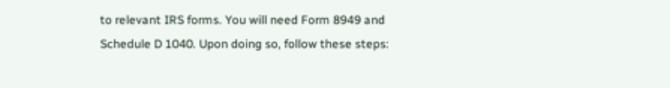to relevant IRS forms. You will need Form 8949 and Schedule D 1040. Upon doing so, follow these steps: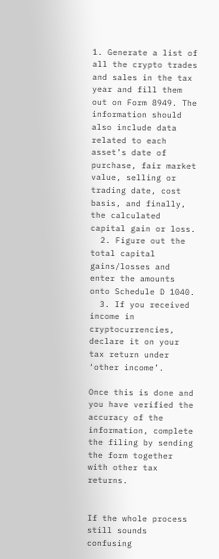1. Generate a list of all the crypto trades and sales in the tax year and fill them out on Form 8949. The information should also include data related to each asset’s date of purchase, fair market value, selling or trading date, cost basis, and finally, the calculated capital gain or loss.
  2. Figure out the total capital gains/losses and enter the amounts onto Schedule D 1040.
  3. If you received income in cryptocurrencies, declare it on your tax return under ‘other income’.

Once this is done and you have verified the accuracy of the information, complete the filing by sending the form together with other tax returns.


If the whole process still sounds confusing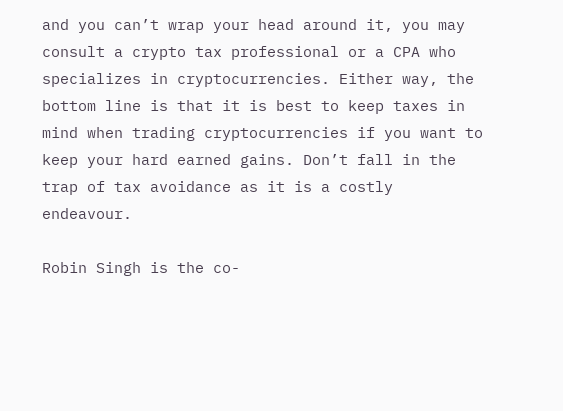and you can’t wrap your head around it, you may consult a crypto tax professional or a CPA who specializes in cryptocurrencies. Either way, the bottom line is that it is best to keep taxes in mind when trading cryptocurrencies if you want to keep your hard earned gains. Don’t fall in the trap of tax avoidance as it is a costly endeavour.

Robin Singh is the co-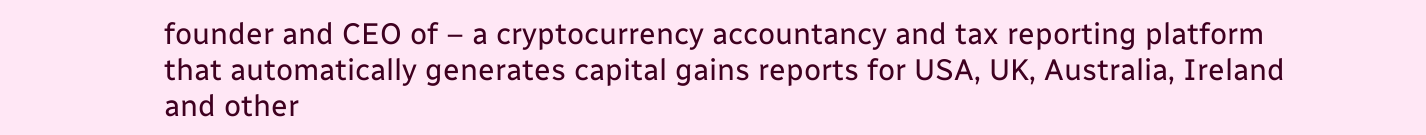founder and CEO of – a cryptocurrency accountancy and tax reporting platform that automatically generates capital gains reports for USA, UK, Australia, Ireland and other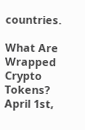countries.

What Are Wrapped Crypto Tokens? April 1st,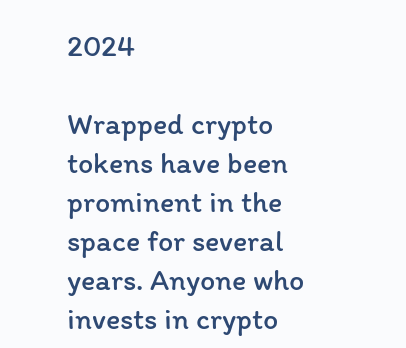2024

Wrapped crypto tokens have been prominent in the space for several years. Anyone who invests in crypto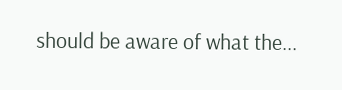should be aware of what the...